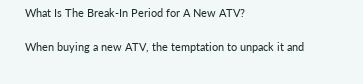What Is The Break-In Period for A New ATV?

When buying a new ATV, the temptation to unpack it and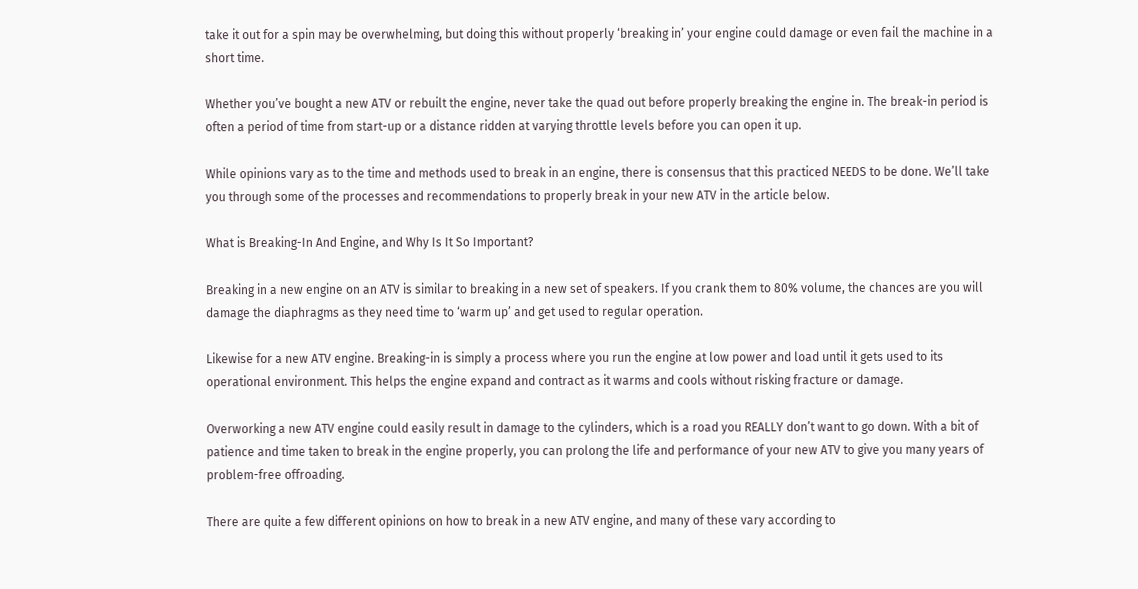take it out for a spin may be overwhelming, but doing this without properly ‘breaking in’ your engine could damage or even fail the machine in a short time.

Whether you’ve bought a new ATV or rebuilt the engine, never take the quad out before properly breaking the engine in. The break-in period is often a period of time from start-up or a distance ridden at varying throttle levels before you can open it up.

While opinions vary as to the time and methods used to break in an engine, there is consensus that this practiced NEEDS to be done. We’ll take you through some of the processes and recommendations to properly break in your new ATV in the article below.

What is Breaking-In And Engine, and Why Is It So Important?

Breaking in a new engine on an ATV is similar to breaking in a new set of speakers. If you crank them to 80% volume, the chances are you will damage the diaphragms as they need time to ‘warm up’ and get used to regular operation.

Likewise for a new ATV engine. Breaking-in is simply a process where you run the engine at low power and load until it gets used to its operational environment. This helps the engine expand and contract as it warms and cools without risking fracture or damage.

Overworking a new ATV engine could easily result in damage to the cylinders, which is a road you REALLY don’t want to go down. With a bit of patience and time taken to break in the engine properly, you can prolong the life and performance of your new ATV to give you many years of problem-free offroading.

There are quite a few different opinions on how to break in a new ATV engine, and many of these vary according to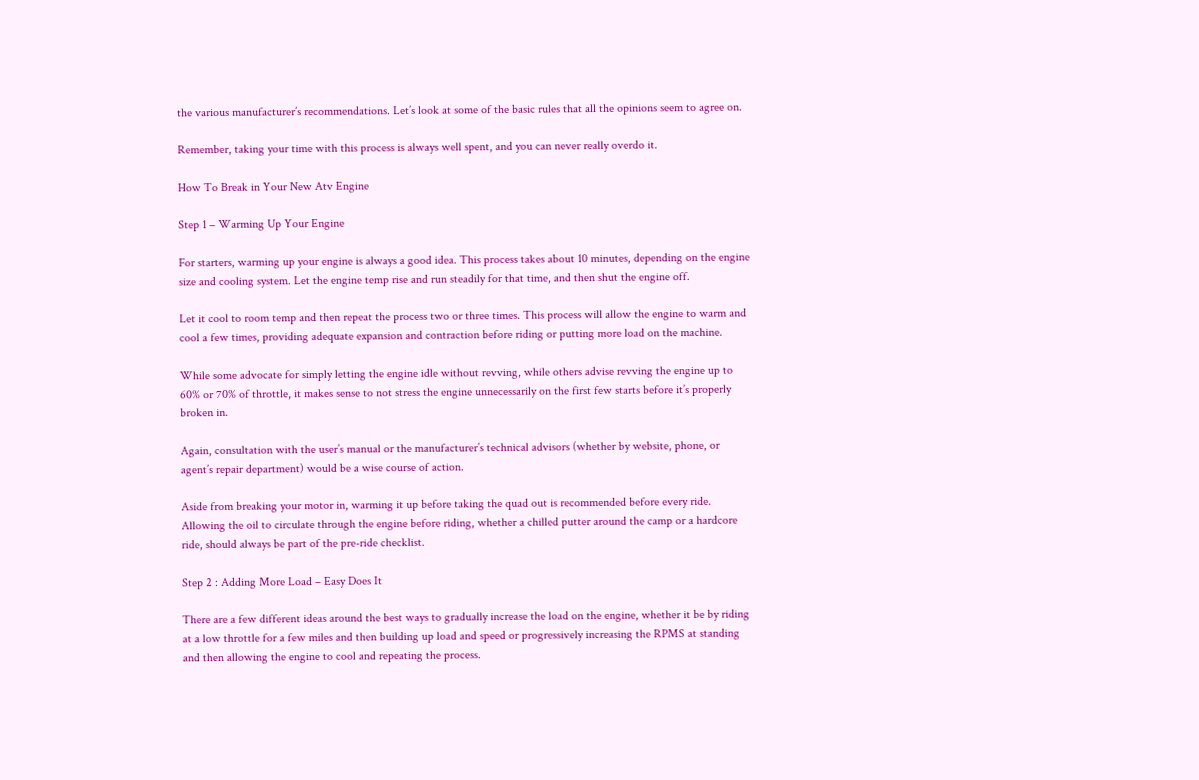the various manufacturer’s recommendations. Let’s look at some of the basic rules that all the opinions seem to agree on.

Remember, taking your time with this process is always well spent, and you can never really overdo it.

How To Break in Your New Atv Engine

Step 1 – Warming Up Your Engine

For starters, warming up your engine is always a good idea. This process takes about 10 minutes, depending on the engine size and cooling system. Let the engine temp rise and run steadily for that time, and then shut the engine off.

Let it cool to room temp and then repeat the process two or three times. This process will allow the engine to warm and cool a few times, providing adequate expansion and contraction before riding or putting more load on the machine.

While some advocate for simply letting the engine idle without revving, while others advise revving the engine up to 60% or 70% of throttle, it makes sense to not stress the engine unnecessarily on the first few starts before it’s properly broken in.

Again, consultation with the user’s manual or the manufacturer’s technical advisors (whether by website, phone, or agent’s repair department) would be a wise course of action.

Aside from breaking your motor in, warming it up before taking the quad out is recommended before every ride. Allowing the oil to circulate through the engine before riding, whether a chilled putter around the camp or a hardcore ride, should always be part of the pre-ride checklist.

Step 2 : Adding More Load – Easy Does It

There are a few different ideas around the best ways to gradually increase the load on the engine, whether it be by riding at a low throttle for a few miles and then building up load and speed or progressively increasing the RPMS at standing and then allowing the engine to cool and repeating the process.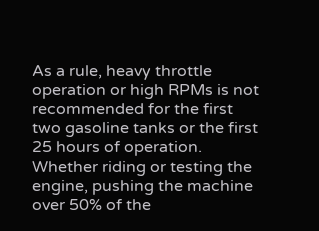As a rule, heavy throttle operation or high RPMs is not recommended for the first two gasoline tanks or the first 25 hours of operation. Whether riding or testing the engine, pushing the machine over 50% of the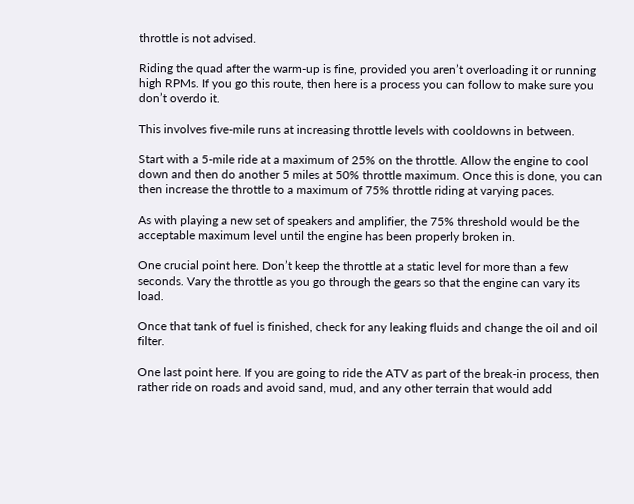throttle is not advised.

Riding the quad after the warm-up is fine, provided you aren’t overloading it or running high RPMs. If you go this route, then here is a process you can follow to make sure you don’t overdo it.

This involves five-mile runs at increasing throttle levels with cooldowns in between.

Start with a 5-mile ride at a maximum of 25% on the throttle. Allow the engine to cool down and then do another 5 miles at 50% throttle maximum. Once this is done, you can then increase the throttle to a maximum of 75% throttle riding at varying paces.

As with playing a new set of speakers and amplifier, the 75% threshold would be the acceptable maximum level until the engine has been properly broken in.

One crucial point here. Don’t keep the throttle at a static level for more than a few seconds. Vary the throttle as you go through the gears so that the engine can vary its load.

Once that tank of fuel is finished, check for any leaking fluids and change the oil and oil filter.

One last point here. If you are going to ride the ATV as part of the break-in process, then rather ride on roads and avoid sand, mud, and any other terrain that would add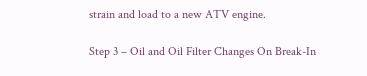strain and load to a new ATV engine.

Step 3 – Oil and Oil Filter Changes On Break-In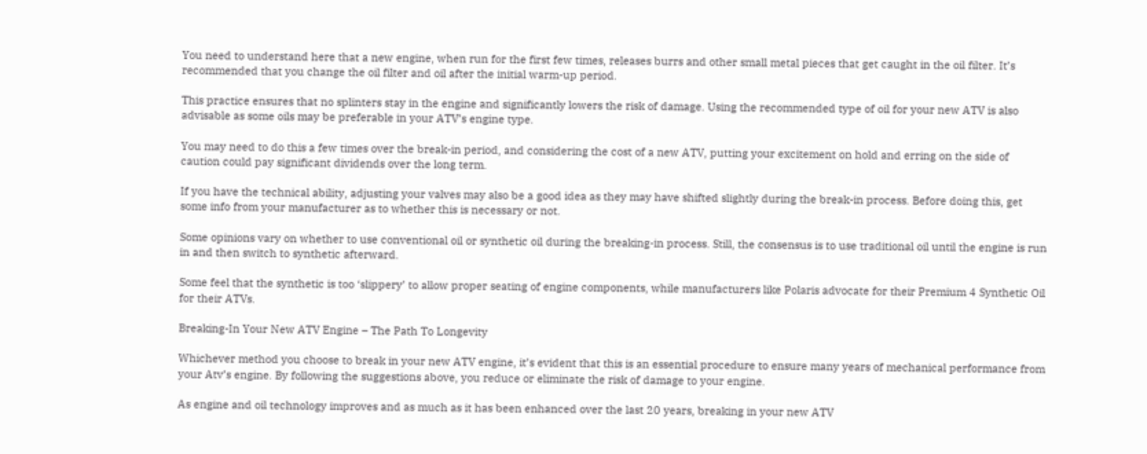You need to understand here that a new engine, when run for the first few times, releases burrs and other small metal pieces that get caught in the oil filter. It’s recommended that you change the oil filter and oil after the initial warm-up period.

This practice ensures that no splinters stay in the engine and significantly lowers the risk of damage. Using the recommended type of oil for your new ATV is also advisable as some oils may be preferable in your ATV’s engine type.

You may need to do this a few times over the break-in period, and considering the cost of a new ATV, putting your excitement on hold and erring on the side of caution could pay significant dividends over the long term.

If you have the technical ability, adjusting your valves may also be a good idea as they may have shifted slightly during the break-in process. Before doing this, get some info from your manufacturer as to whether this is necessary or not.

Some opinions vary on whether to use conventional oil or synthetic oil during the breaking-in process. Still, the consensus is to use traditional oil until the engine is run in and then switch to synthetic afterward.

Some feel that the synthetic is too ‘slippery’ to allow proper seating of engine components, while manufacturers like Polaris advocate for their Premium 4 Synthetic Oil for their ATVs.

Breaking-In Your New ATV Engine – The Path To Longevity

Whichever method you choose to break in your new ATV engine, it’s evident that this is an essential procedure to ensure many years of mechanical performance from your Atv’s engine. By following the suggestions above, you reduce or eliminate the risk of damage to your engine.

As engine and oil technology improves and as much as it has been enhanced over the last 20 years, breaking in your new ATV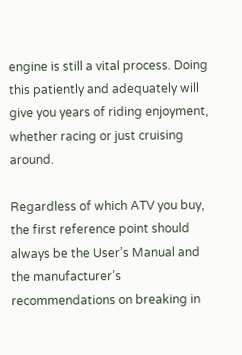engine is still a vital process. Doing this patiently and adequately will give you years of riding enjoyment, whether racing or just cruising around.

Regardless of which ATV you buy, the first reference point should always be the User’s Manual and the manufacturer’s recommendations on breaking in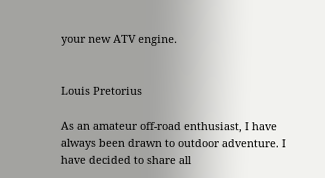your new ATV engine.


Louis Pretorius

As an amateur off-road enthusiast, I have always been drawn to outdoor adventure. I have decided to share all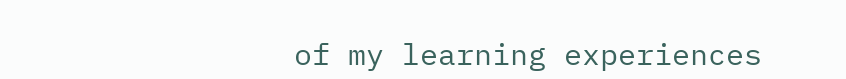of my learning experiences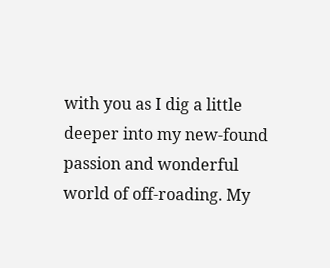with you as I dig a little deeper into my new-found passion and wonderful world of off-roading. My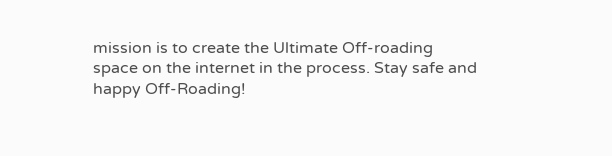mission is to create the Ultimate Off-roading space on the internet in the process. Stay safe and happy Off-Roading!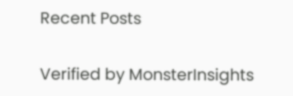Recent Posts

Verified by MonsterInsights